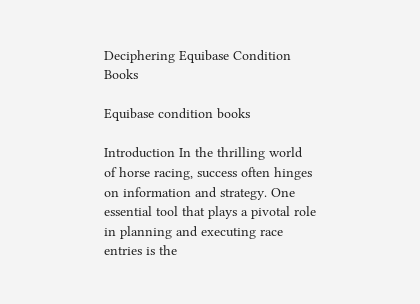Deciphering Equibase Condition Books

Equibase condition books

Introduction In the thrilling world of horse racing, success often hinges on information and strategy. One essential tool that plays a pivotal role in planning and executing race entries is the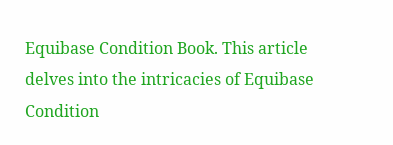Equibase Condition Book. This article delves into the intricacies of Equibase Condition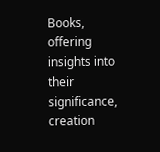Books, offering insights into their significance, creation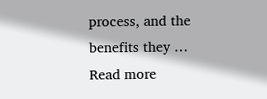process, and the benefits they … Read more